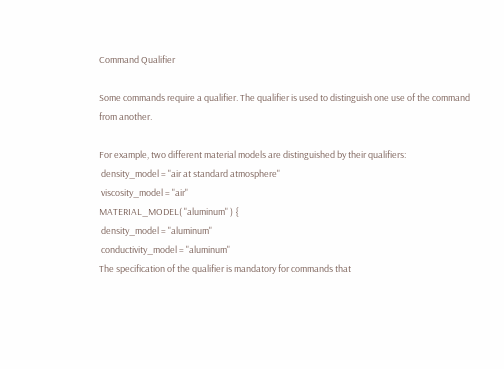Command Qualifier

Some commands require a qualifier. The qualifier is used to distinguish one use of the command from another.

For example, two different material models are distinguished by their qualifiers:
 density_model = "air at standard atmosphere"
 viscosity_model = "air"
MATERIAL_MODEL( "aluminum" ) {
 density_model = "aluminum"
 conductivity_model = "aluminum"
The specification of the qualifier is mandatory for commands that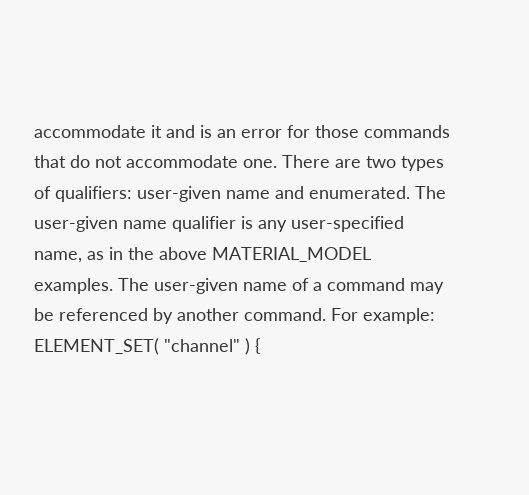accommodate it and is an error for those commands that do not accommodate one. There are two types of qualifiers: user-given name and enumerated. The user-given name qualifier is any user-specified name, as in the above MATERIAL_MODEL examples. The user-given name of a command may be referenced by another command. For example:
ELEMENT_SET( "channel" ) {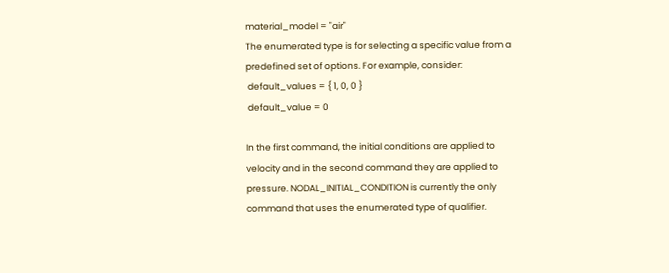material_model = "air"
The enumerated type is for selecting a specific value from a predefined set of options. For example, consider:
 default_values = { 1, 0, 0 }
 default_value = 0

In the first command, the initial conditions are applied to velocity and in the second command they are applied to pressure. NODAL_INITIAL_CONDITION is currently the only command that uses the enumerated type of qualifier.